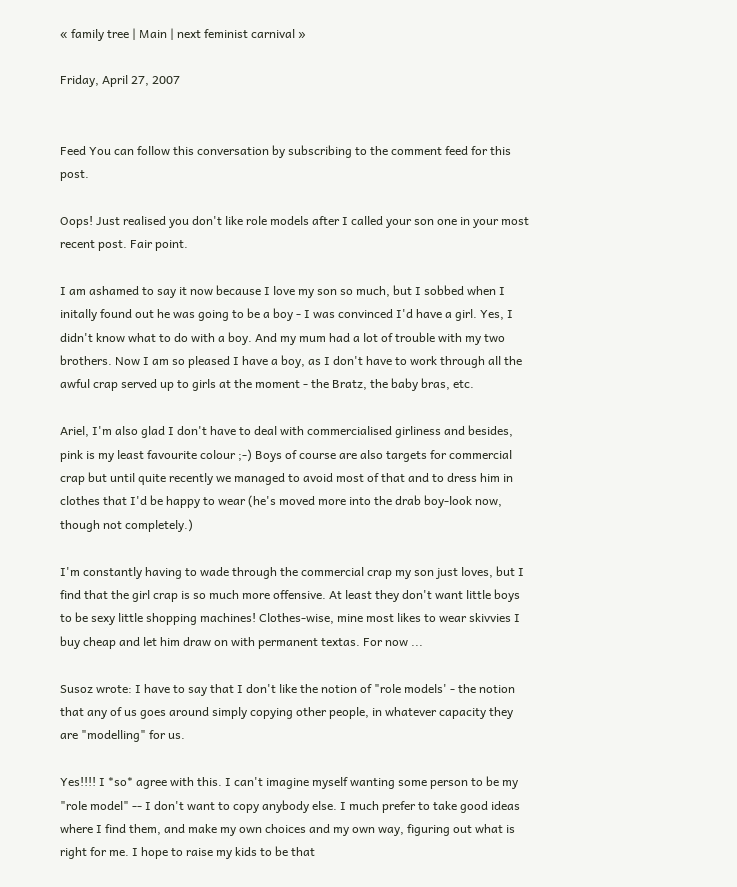« family tree | Main | next feminist carnival »

Friday, April 27, 2007


Feed You can follow this conversation by subscribing to the comment feed for this post.

Oops! Just realised you don't like role models after I called your son one in your most recent post. Fair point.

I am ashamed to say it now because I love my son so much, but I sobbed when I initally found out he was going to be a boy - I was convinced I'd have a girl. Yes, I didn't know what to do with a boy. And my mum had a lot of trouble with my two brothers. Now I am so pleased I have a boy, as I don't have to work through all the awful crap served up to girls at the moment - the Bratz, the baby bras, etc.

Ariel, I'm also glad I don't have to deal with commercialised girliness and besides, pink is my least favourite colour ;-) Boys of course are also targets for commercial crap but until quite recently we managed to avoid most of that and to dress him in clothes that I'd be happy to wear (he's moved more into the drab boy-look now, though not completely.)

I'm constantly having to wade through the commercial crap my son just loves, but I find that the girl crap is so much more offensive. At least they don't want little boys to be sexy little shopping machines! Clothes-wise, mine most likes to wear skivvies I buy cheap and let him draw on with permanent textas. For now ...

Susoz wrote: I have to say that I don't like the notion of "role models' - the notion that any of us goes around simply copying other people, in whatever capacity they are "modelling" for us.

Yes!!!! I *so* agree with this. I can't imagine myself wanting some person to be my "role model" -- I don't want to copy anybody else. I much prefer to take good ideas where I find them, and make my own choices and my own way, figuring out what is right for me. I hope to raise my kids to be that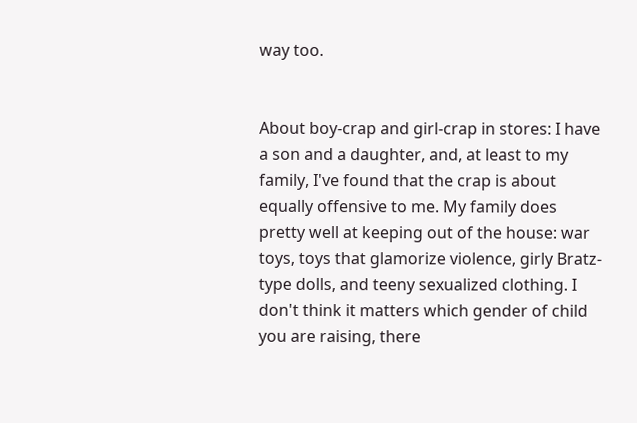way too.


About boy-crap and girl-crap in stores: I have a son and a daughter, and, at least to my family, I've found that the crap is about equally offensive to me. My family does pretty well at keeping out of the house: war toys, toys that glamorize violence, girly Bratz-type dolls, and teeny sexualized clothing. I don't think it matters which gender of child you are raising, there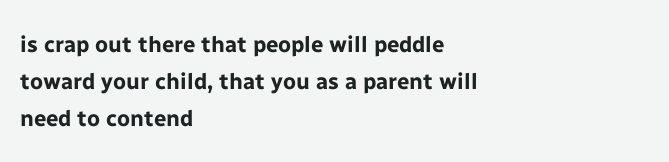is crap out there that people will peddle toward your child, that you as a parent will need to contend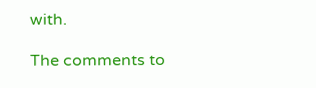with.

The comments to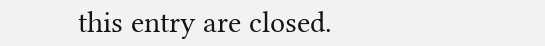this entry are closed.